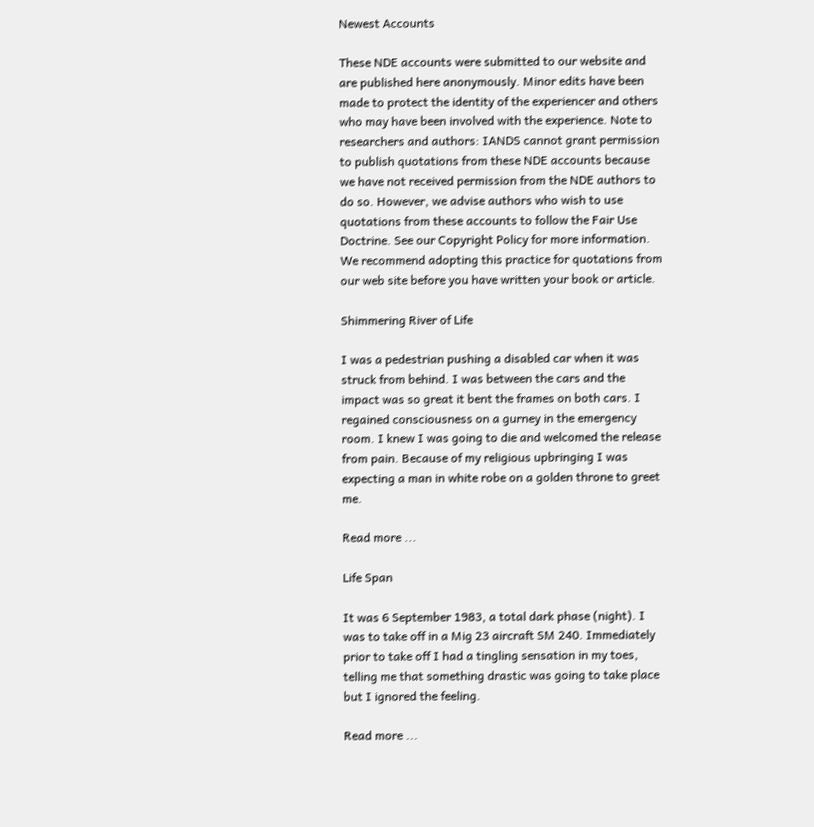Newest Accounts

These NDE accounts were submitted to our website and are published here anonymously. Minor edits have been made to protect the identity of the experiencer and others who may have been involved with the experience. Note to researchers and authors: IANDS cannot grant permission to publish quotations from these NDE accounts because we have not received permission from the NDE authors to do so. However, we advise authors who wish to use quotations from these accounts to follow the Fair Use Doctrine. See our Copyright Policy for more information. We recommend adopting this practice for quotations from our web site before you have written your book or article.

Shimmering River of Life

I was a pedestrian pushing a disabled car when it was struck from behind. I was between the cars and the impact was so great it bent the frames on both cars. I regained consciousness on a gurney in the emergency room. I knew I was going to die and welcomed the release from pain. Because of my religious upbringing I was expecting a man in white robe on a golden throne to greet me.

Read more ...

Life Span

It was 6 September 1983, a total dark phase (night). I was to take off in a Mig 23 aircraft SM 240. Immediately prior to take off I had a tingling sensation in my toes, telling me that something drastic was going to take place but I ignored the feeling.

Read more ...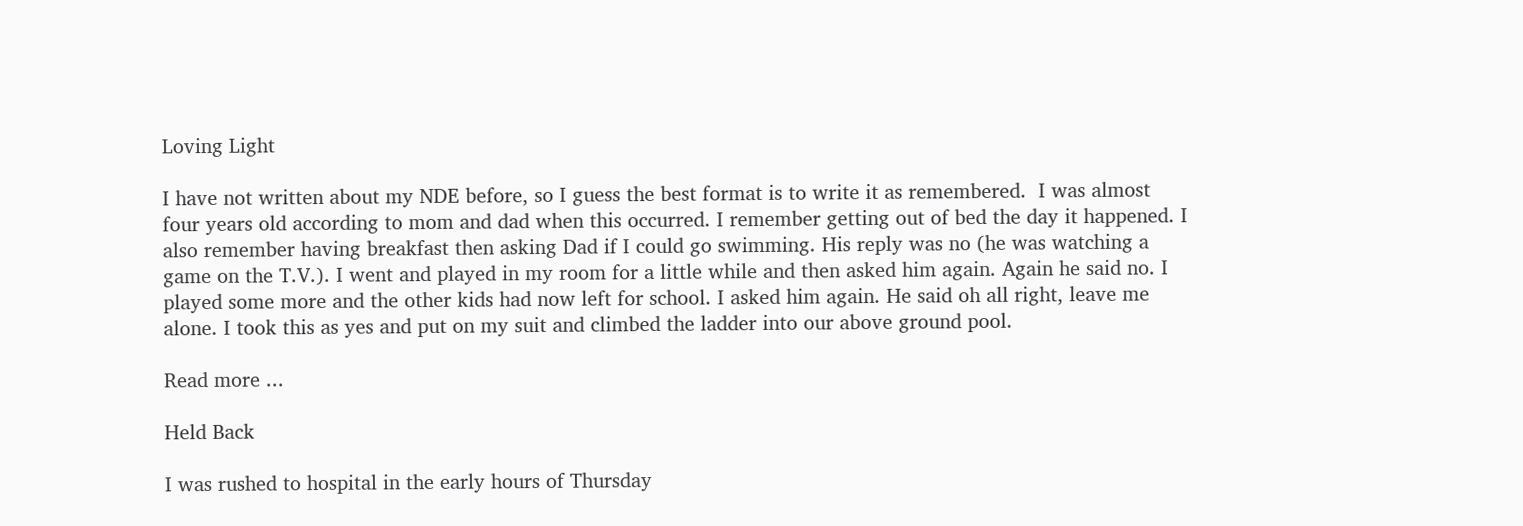Loving Light

I have not written about my NDE before, so I guess the best format is to write it as remembered.  I was almost four years old according to mom and dad when this occurred. I remember getting out of bed the day it happened. I also remember having breakfast then asking Dad if I could go swimming. His reply was no (he was watching a game on the T.V.). I went and played in my room for a little while and then asked him again. Again he said no. I played some more and the other kids had now left for school. I asked him again. He said oh all right, leave me alone. I took this as yes and put on my suit and climbed the ladder into our above ground pool.

Read more ...

Held Back

I was rushed to hospital in the early hours of Thursday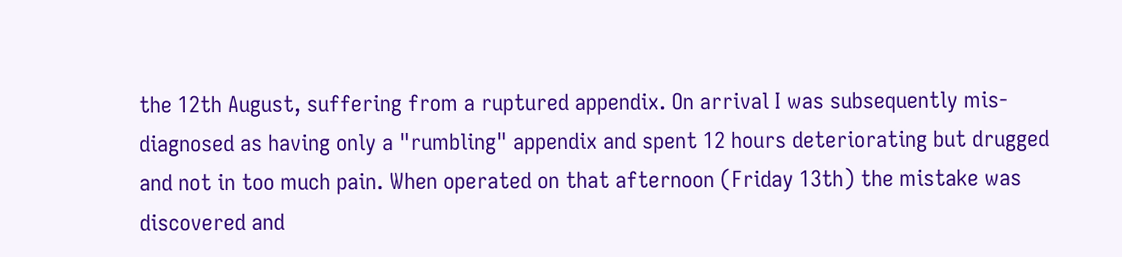the 12th August, suffering from a ruptured appendix. On arrival I was subsequently mis-diagnosed as having only a "rumbling" appendix and spent 12 hours deteriorating but drugged and not in too much pain. When operated on that afternoon (Friday 13th) the mistake was discovered and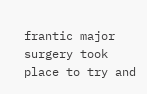frantic major surgery took place to try and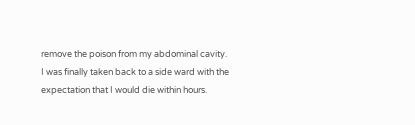remove the poison from my abdominal cavity. I was finally taken back to a side ward with the expectation that I would die within hours.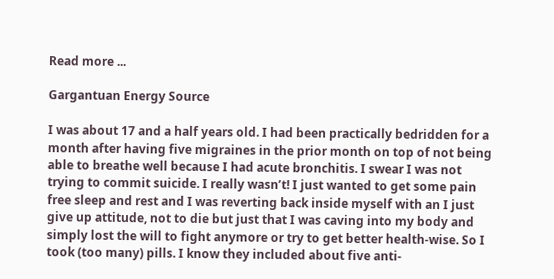Read more ...

Gargantuan Energy Source

I was about 17 and a half years old. I had been practically bedridden for a month after having five migraines in the prior month on top of not being able to breathe well because I had acute bronchitis. I swear I was not trying to commit suicide. I really wasn’t! I just wanted to get some pain free sleep and rest and I was reverting back inside myself with an I just give up attitude, not to die but just that I was caving into my body and simply lost the will to fight anymore or try to get better health-wise. So I took (too many) pills. I know they included about five anti-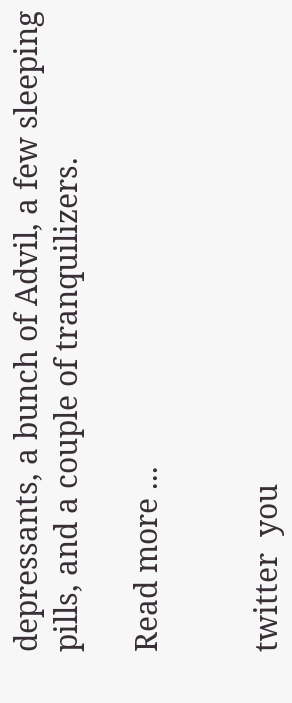depressants, a bunch of Advil, a few sleeping pills, and a couple of tranquilizers.

Read more ...


twitter  you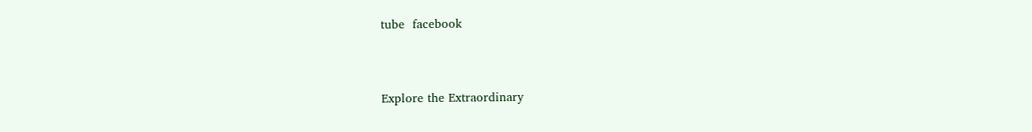tube  facebook


Explore the Extraordinary